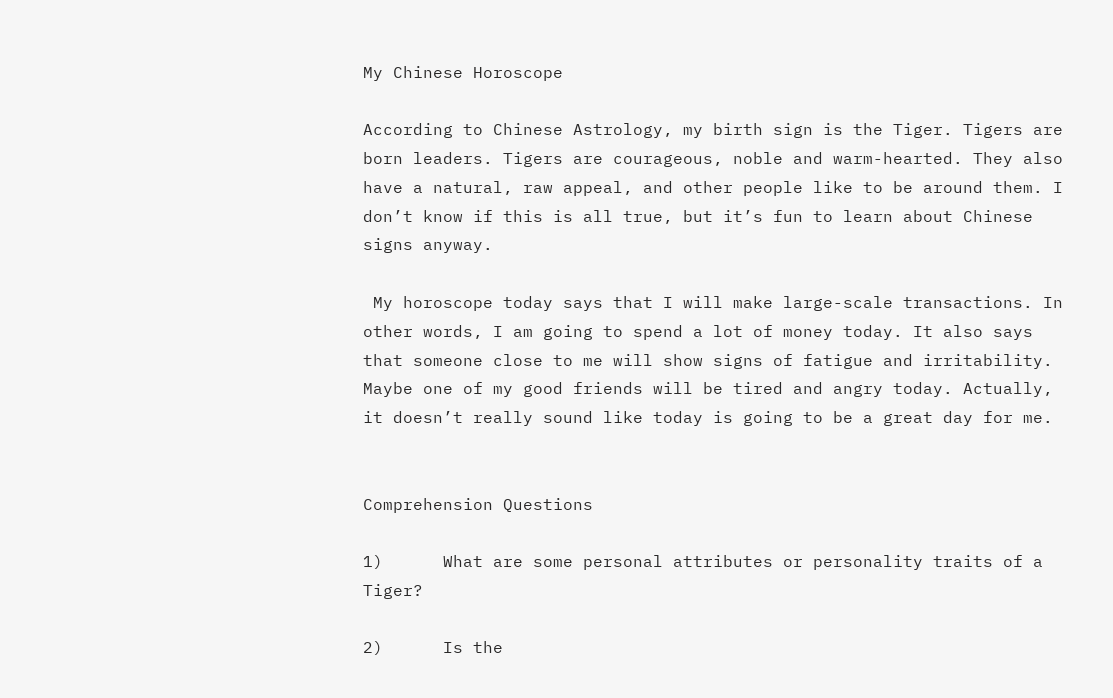My Chinese Horoscope

According to Chinese Astrology, my birth sign is the Tiger. Tigers are born leaders. Tigers are courageous, noble and warm-hearted. They also have a natural, raw appeal, and other people like to be around them. I don’t know if this is all true, but it’s fun to learn about Chinese signs anyway.

 My horoscope today says that I will make large-scale transactions. In other words, I am going to spend a lot of money today. It also says that someone close to me will show signs of fatigue and irritability. Maybe one of my good friends will be tired and angry today. Actually, it doesn’t really sound like today is going to be a great day for me.


Comprehension Questions

1)      What are some personal attributes or personality traits of a Tiger?

2)      Is the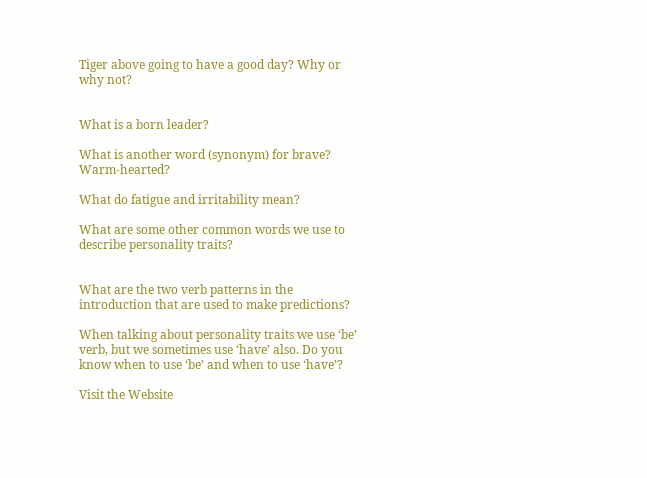Tiger above going to have a good day? Why or why not?


What is a born leader?

What is another word (synonym) for brave? Warm-hearted?

What do fatigue and irritability mean?

What are some other common words we use to describe personality traits?


What are the two verb patterns in the introduction that are used to make predictions?

When talking about personality traits we use ‘be’ verb, but we sometimes use ‘have’ also. Do you know when to use ‘be’ and when to use ‘have’?

Visit the Website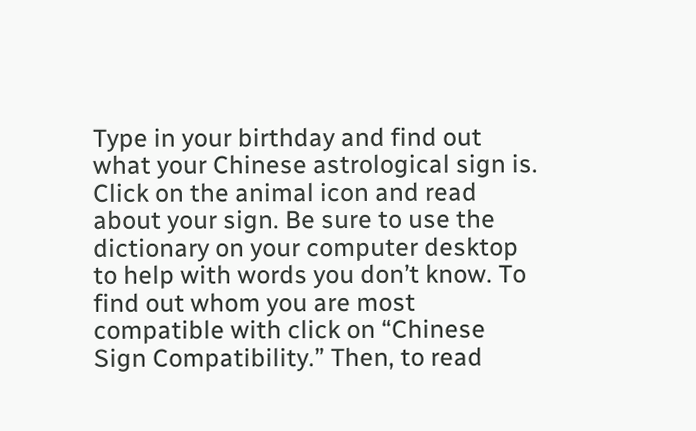Type in your birthday and find out what your Chinese astrological sign is. Click on the animal icon and read about your sign. Be sure to use the dictionary on your computer desktop to help with words you don’t know. To find out whom you are most compatible with click on “Chinese Sign Compatibility.” Then, to read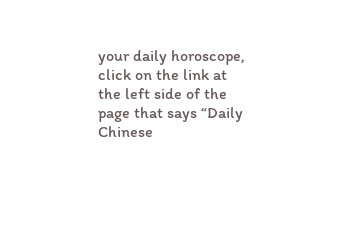your daily horoscope, click on the link at the left side of the page that says “Daily Chinese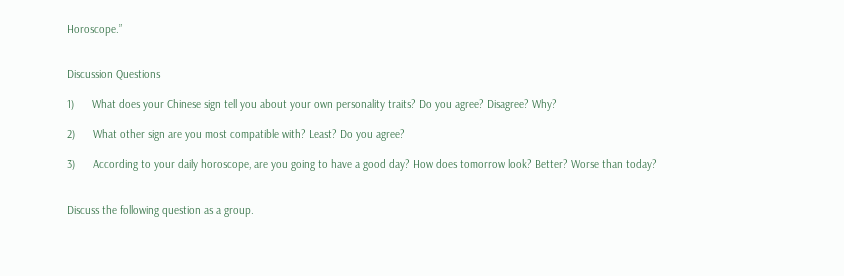Horoscope.”


Discussion Questions

1)      What does your Chinese sign tell you about your own personality traits? Do you agree? Disagree? Why?

2)      What other sign are you most compatible with? Least? Do you agree?

3)      According to your daily horoscope, are you going to have a good day? How does tomorrow look? Better? Worse than today?


Discuss the following question as a group.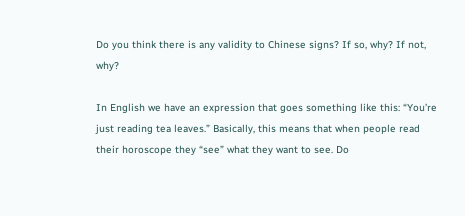Do you think there is any validity to Chinese signs? If so, why? If not, why?

In English we have an expression that goes something like this: “You’re just reading tea leaves.” Basically, this means that when people read their horoscope they “see” what they want to see. Do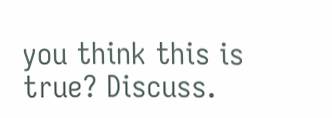you think this is true? Discuss.